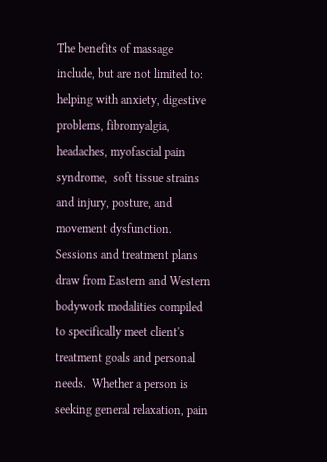The benefits of massage include, but are not limited to: helping with anxiety, digestive problems, fibromyalgia, headaches, myofascial pain syndrome,  soft tissue strains and injury, posture, and movement dysfunction.  Sessions and treatment plans draw from Eastern and Western bodywork modalities compiled to specifically meet client's treatment goals and personal needs.  Whether a person is seeking general relaxation, pain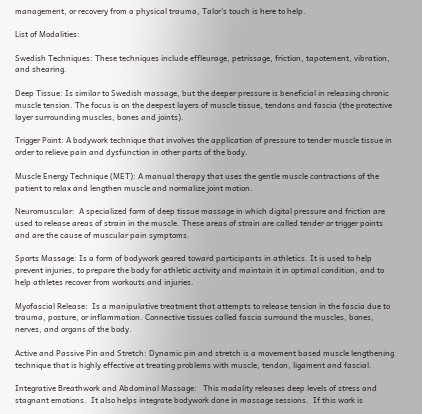management, or recovery from a physical trauma, Talor's touch is here to help.

List of Modalities:

Swedish Techniques: These techniques include effleurage, petrissage, friction, tapotement, vibration, and shearing.

Deep Tissue: Is similar to Swedish massage, but the deeper pressure is beneficial in releasing chronic muscle tension. The focus is on the deepest layers of muscle tissue, tendons and fascia (the protective layer surrounding muscles, bones and joints).

Trigger Point: A bodywork technique that involves the application of pressure to tender muscle tissue in order to relieve pain and dysfunction in other parts of the body.

Muscle Energy Technique (MET): A manual therapy that uses the gentle muscle contractions of the patient to relax and lengthen muscle and normalize joint motion.

Neuromuscular:  A specialized form of deep tissue massage in which digital pressure and friction are used to release areas of strain in the muscle. These areas of strain are called tender or trigger points and are the cause of muscular pain symptoms.

Sports Massage: Is a form of bodywork geared toward participants in athletics. It is used to help prevent injuries, to prepare the body for athletic activity and maintain it in optimal condition, and to help athletes recover from workouts and injuries.

Myofascial Release:  Is a manipulative treatment that attempts to release tension in the fascia due to trauma, posture, or inflammation. Connective tissues called fascia surround the muscles, bones, nerves, and organs of the body.

Active and Passive Pin and Stretch: Dynamic pin and stretch is a movement based muscle lengthening technique that is highly effective at treating problems with muscle, tendon, ligament and fascial.

Integrative Breathwork and Abdominal Massage:   This modality releases deep levels of stress and stagnant emotions.  It also helps integrate bodywork done in massage sessions.  If this work is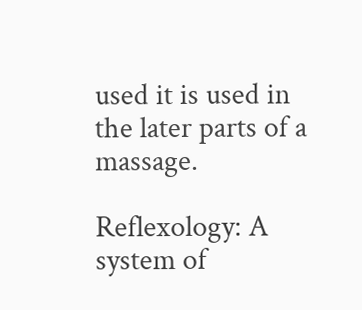used it is used in the later parts of a massage.

Reflexology: A system of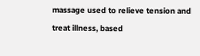massage used to relieve tension and treat illness, based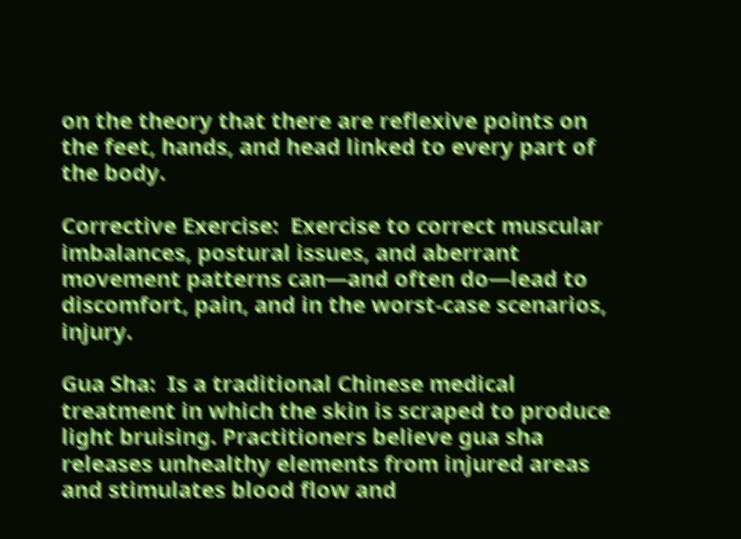on the theory that there are reflexive points on the feet, hands, and head linked to every part of the body.

Corrective Exercise:  Exercise to correct muscular imbalances, postural issues, and aberrant movement patterns can—and often do—lead to discomfort, pain, and in the worst-case scenarios, injury.

Gua Sha:  Is a traditional Chinese medical treatment in which the skin is scraped to produce light bruising. Practitioners believe gua sha releases unhealthy elements from injured areas and stimulates blood flow and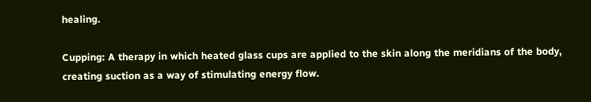healing.

Cupping: A therapy in which heated glass cups are applied to the skin along the meridians of the body, creating suction as a way of stimulating energy flow.